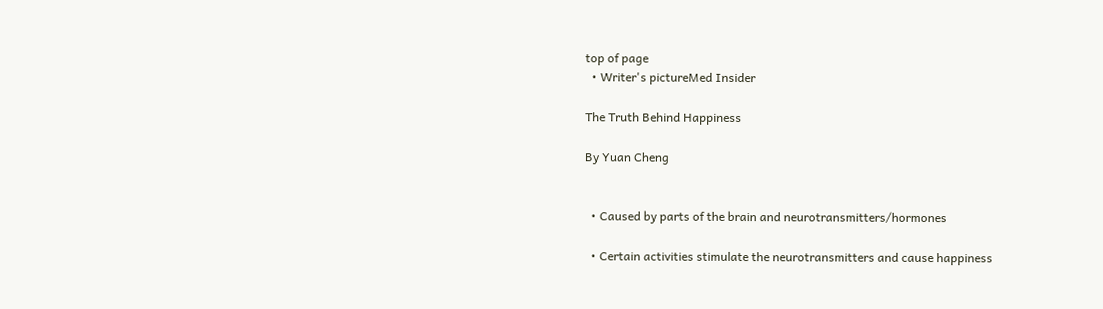top of page
  • Writer's pictureMed Insider

The Truth Behind Happiness

By Yuan Cheng


  • Caused by parts of the brain and neurotransmitters/hormones

  • Certain activities stimulate the neurotransmitters and cause happiness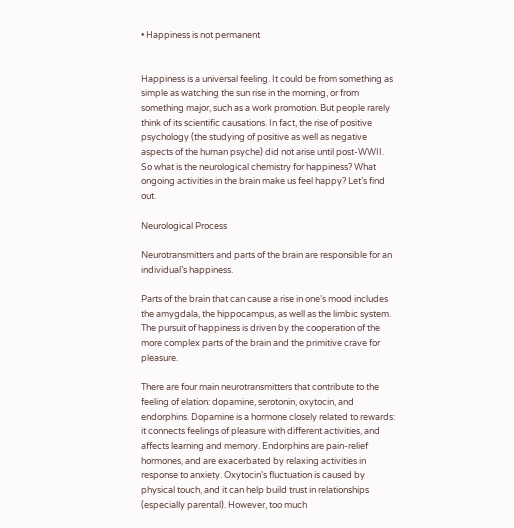• Happiness is not permanent


Happiness is a universal feeling. It could be from something as simple as watching the sun rise in the morning, or from something major, such as a work promotion. But people rarely think of its scientific causations. In fact, the rise of positive psychology (the studying of positive as well as negative aspects of the human psyche) did not arise until post-WWII. So what is the neurological chemistry for happiness? What ongoing activities in the brain make us feel happy? Let’s find out.

Neurological Process

Neurotransmitters and parts of the brain are responsible for an individual’s happiness.

Parts of the brain that can cause a rise in one’s mood includes the amygdala, the hippocampus, as well as the limbic system. The pursuit of happiness is driven by the cooperation of the more complex parts of the brain and the primitive crave for pleasure.

There are four main neurotransmitters that contribute to the feeling of elation: dopamine, serotonin, oxytocin, and endorphins. Dopamine is a hormone closely related to rewards: it connects feelings of pleasure with different activities, and affects learning and memory. Endorphins are pain-relief hormones, and are exacerbated by relaxing activities in response to anxiety. Oxytocin’s fluctuation is caused by physical touch, and it can help build trust in relationships (especially parental). However, too much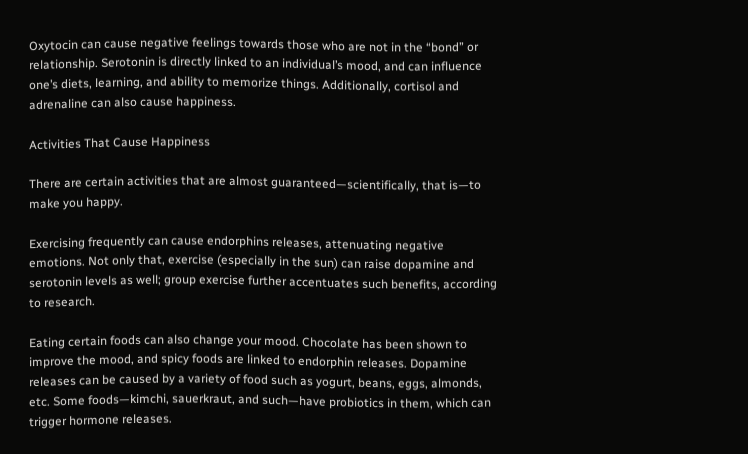Oxytocin can cause negative feelings towards those who are not in the “bond” or relationship. Serotonin is directly linked to an individual’s mood, and can influence one’s diets, learning, and ability to memorize things. Additionally, cortisol and adrenaline can also cause happiness.

Activities That Cause Happiness

There are certain activities that are almost guaranteed—scientifically, that is—to make you happy.

Exercising frequently can cause endorphins releases, attenuating negative emotions. Not only that, exercise (especially in the sun) can raise dopamine and serotonin levels as well; group exercise further accentuates such benefits, according to research.

Eating certain foods can also change your mood. Chocolate has been shown to improve the mood, and spicy foods are linked to endorphin releases. Dopamine releases can be caused by a variety of food such as yogurt, beans, eggs, almonds, etc. Some foods—kimchi, sauerkraut, and such—have probiotics in them, which can trigger hormone releases.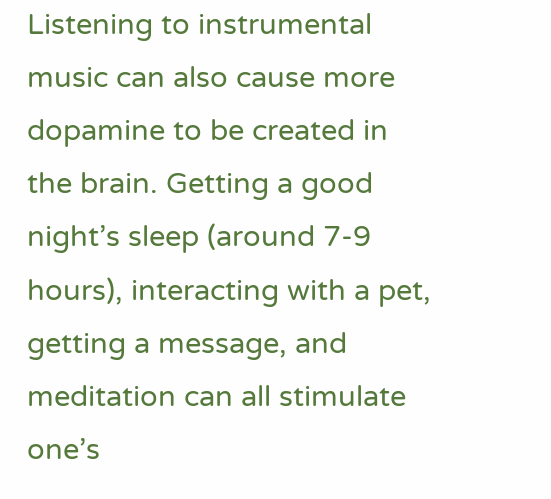Listening to instrumental music can also cause more dopamine to be created in the brain. Getting a good night’s sleep (around 7-9 hours), interacting with a pet, getting a message, and meditation can all stimulate one’s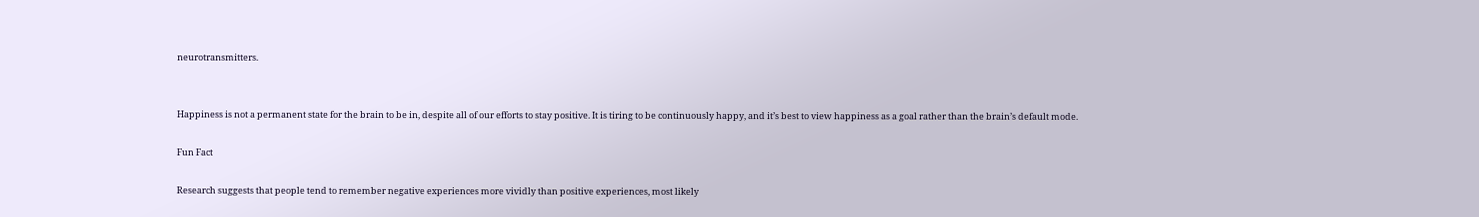neurotransmitters.


Happiness is not a permanent state for the brain to be in, despite all of our efforts to stay positive. It is tiring to be continuously happy, and it’s best to view happiness as a goal rather than the brain’s default mode.

Fun Fact

Research suggests that people tend to remember negative experiences more vividly than positive experiences, most likely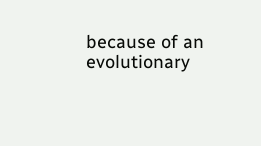because of an evolutionary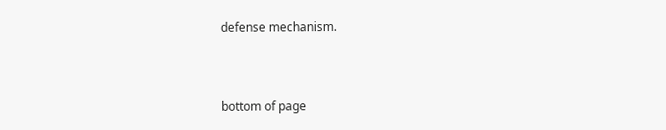defense mechanism.



bottom of page